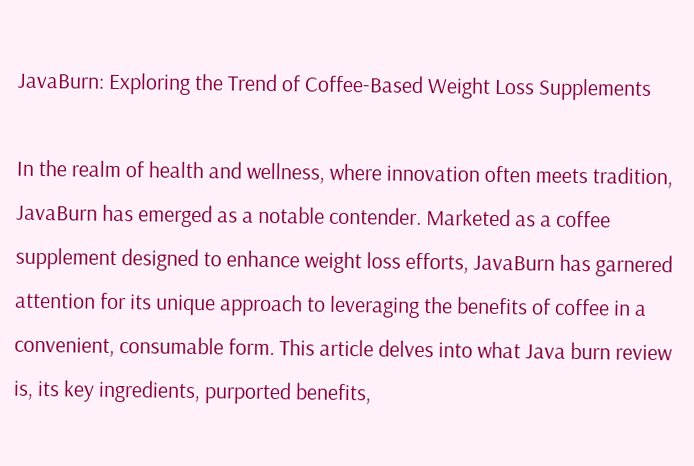JavaBurn: Exploring the Trend of Coffee-Based Weight Loss Supplements

In the realm of health and wellness, where innovation often meets tradition, JavaBurn has emerged as a notable contender. Marketed as a coffee supplement designed to enhance weight loss efforts, JavaBurn has garnered attention for its unique approach to leveraging the benefits of coffee in a convenient, consumable form. This article delves into what Java burn review is, its key ingredients, purported benefits,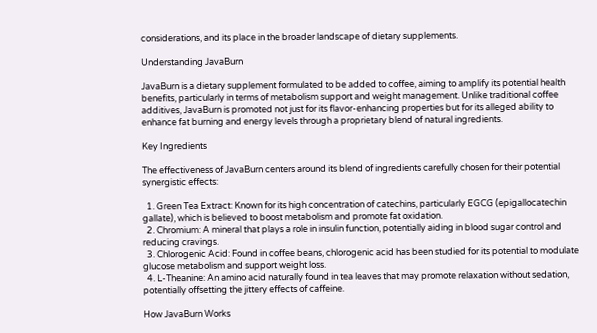considerations, and its place in the broader landscape of dietary supplements.

Understanding JavaBurn

JavaBurn is a dietary supplement formulated to be added to coffee, aiming to amplify its potential health benefits, particularly in terms of metabolism support and weight management. Unlike traditional coffee additives, JavaBurn is promoted not just for its flavor-enhancing properties but for its alleged ability to enhance fat burning and energy levels through a proprietary blend of natural ingredients.

Key Ingredients

The effectiveness of JavaBurn centers around its blend of ingredients carefully chosen for their potential synergistic effects:

  1. Green Tea Extract: Known for its high concentration of catechins, particularly EGCG (epigallocatechin gallate), which is believed to boost metabolism and promote fat oxidation.
  2. Chromium: A mineral that plays a role in insulin function, potentially aiding in blood sugar control and reducing cravings.
  3. Chlorogenic Acid: Found in coffee beans, chlorogenic acid has been studied for its potential to modulate glucose metabolism and support weight loss.
  4. L-Theanine: An amino acid naturally found in tea leaves that may promote relaxation without sedation, potentially offsetting the jittery effects of caffeine.

How JavaBurn Works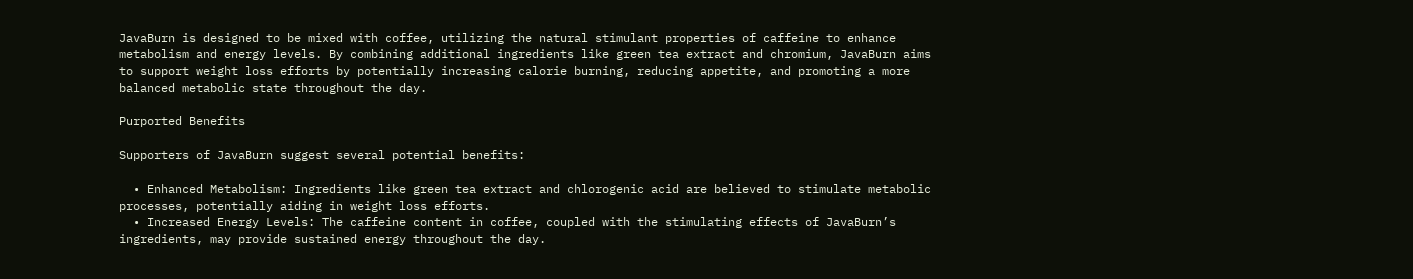JavaBurn is designed to be mixed with coffee, utilizing the natural stimulant properties of caffeine to enhance metabolism and energy levels. By combining additional ingredients like green tea extract and chromium, JavaBurn aims to support weight loss efforts by potentially increasing calorie burning, reducing appetite, and promoting a more balanced metabolic state throughout the day.

Purported Benefits

Supporters of JavaBurn suggest several potential benefits:

  • Enhanced Metabolism: Ingredients like green tea extract and chlorogenic acid are believed to stimulate metabolic processes, potentially aiding in weight loss efforts.
  • Increased Energy Levels: The caffeine content in coffee, coupled with the stimulating effects of JavaBurn’s ingredients, may provide sustained energy throughout the day.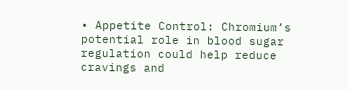• Appetite Control: Chromium’s potential role in blood sugar regulation could help reduce cravings and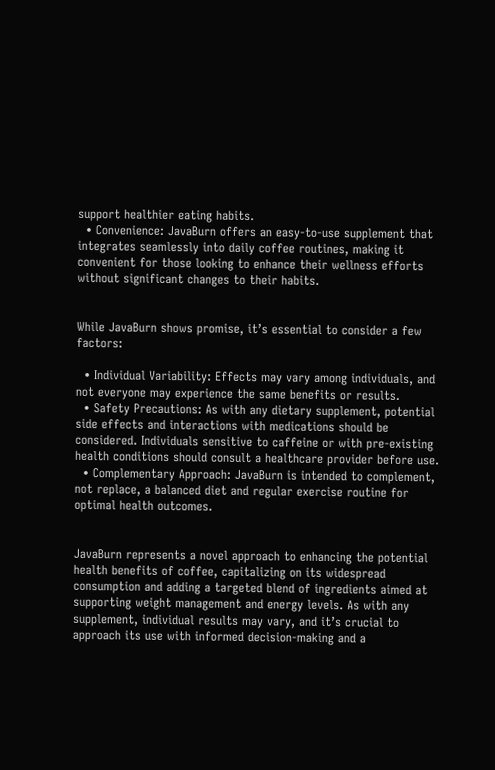support healthier eating habits.
  • Convenience: JavaBurn offers an easy-to-use supplement that integrates seamlessly into daily coffee routines, making it convenient for those looking to enhance their wellness efforts without significant changes to their habits.


While JavaBurn shows promise, it’s essential to consider a few factors:

  • Individual Variability: Effects may vary among individuals, and not everyone may experience the same benefits or results.
  • Safety Precautions: As with any dietary supplement, potential side effects and interactions with medications should be considered. Individuals sensitive to caffeine or with pre-existing health conditions should consult a healthcare provider before use.
  • Complementary Approach: JavaBurn is intended to complement, not replace, a balanced diet and regular exercise routine for optimal health outcomes.


JavaBurn represents a novel approach to enhancing the potential health benefits of coffee, capitalizing on its widespread consumption and adding a targeted blend of ingredients aimed at supporting weight management and energy levels. As with any supplement, individual results may vary, and it’s crucial to approach its use with informed decision-making and a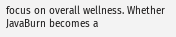focus on overall wellness. Whether JavaBurn becomes a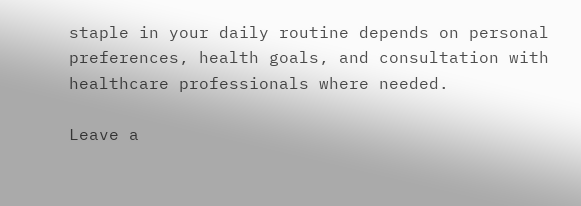staple in your daily routine depends on personal preferences, health goals, and consultation with healthcare professionals where needed.

Leave a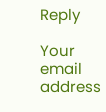Reply

Your email address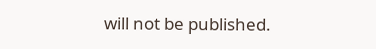will not be published.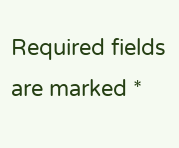Required fields are marked *